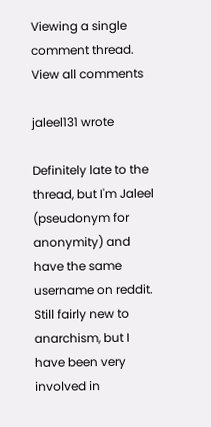Viewing a single comment thread. View all comments

jaleel131 wrote

Definitely late to the thread, but I'm Jaleel (pseudonym for anonymity) and have the same username on reddit. Still fairly new to anarchism, but I have been very involved in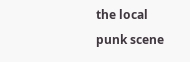the local punk scene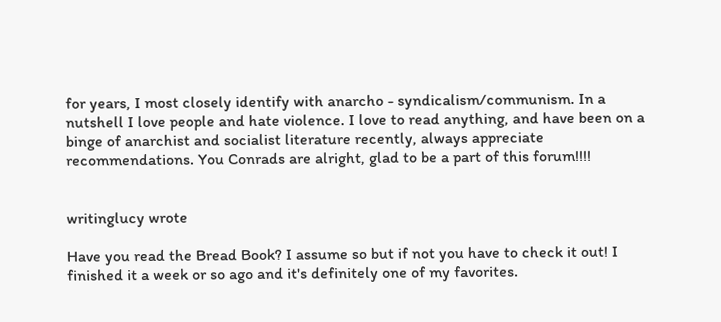for years, I most closely identify with anarcho - syndicalism/communism. In a nutshell I love people and hate violence. I love to read anything, and have been on a binge of anarchist and socialist literature recently, always appreciate recommendations. You Conrads are alright, glad to be a part of this forum!!!!


writinglucy wrote

Have you read the Bread Book? I assume so but if not you have to check it out! I finished it a week or so ago and it's definitely one of my favorites.